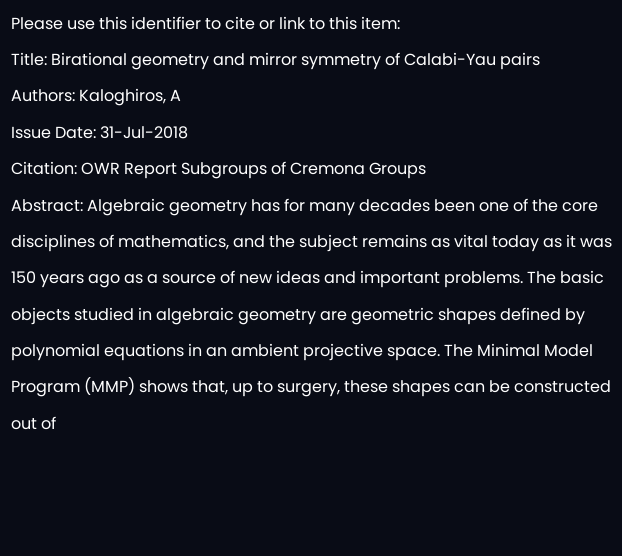Please use this identifier to cite or link to this item:
Title: Birational geometry and mirror symmetry of Calabi-Yau pairs
Authors: Kaloghiros, A
Issue Date: 31-Jul-2018
Citation: OWR Report Subgroups of Cremona Groups
Abstract: Algebraic geometry has for many decades been one of the core disciplines of mathematics, and the subject remains as vital today as it was 150 years ago as a source of new ideas and important problems. The basic objects studied in algebraic geometry are geometric shapes defined by polynomial equations in an ambient projective space. The Minimal Model Program (MMP) shows that, up to surgery, these shapes can be constructed out of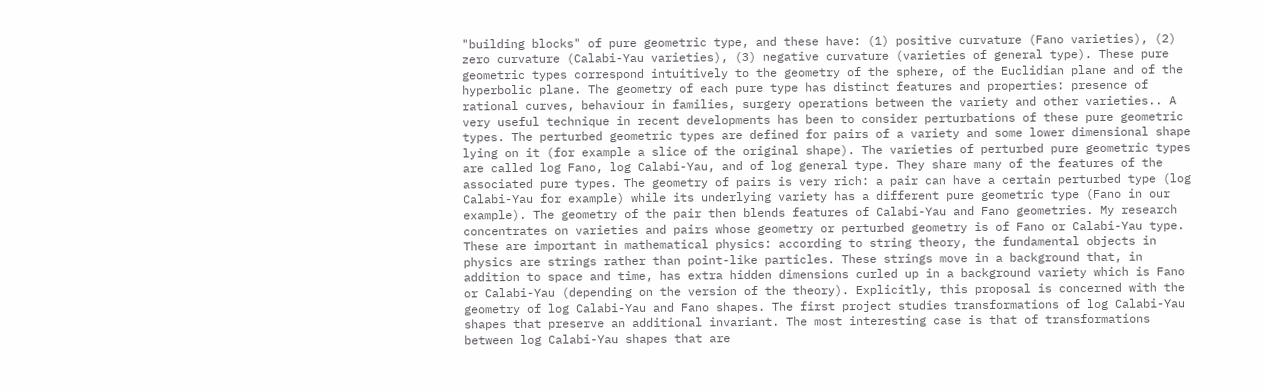"building blocks" of pure geometric type, and these have: (1) positive curvature (Fano varieties), (2) zero curvature (Calabi-Yau varieties), (3) negative curvature (varieties of general type). These pure geometric types correspond intuitively to the geometry of the sphere, of the Euclidian plane and of the hyperbolic plane. The geometry of each pure type has distinct features and properties: presence of rational curves, behaviour in families, surgery operations between the variety and other varieties.. A very useful technique in recent developments has been to consider perturbations of these pure geometric types. The perturbed geometric types are defined for pairs of a variety and some lower dimensional shape lying on it (for example a slice of the original shape). The varieties of perturbed pure geometric types are called log Fano, log Calabi-Yau, and of log general type. They share many of the features of the associated pure types. The geometry of pairs is very rich: a pair can have a certain perturbed type (log Calabi-Yau for example) while its underlying variety has a different pure geometric type (Fano in our example). The geometry of the pair then blends features of Calabi-Yau and Fano geometries. My research concentrates on varieties and pairs whose geometry or perturbed geometry is of Fano or Calabi-Yau type. These are important in mathematical physics: according to string theory, the fundamental objects in physics are strings rather than point-like particles. These strings move in a background that, in addition to space and time, has extra hidden dimensions curled up in a background variety which is Fano or Calabi-Yau (depending on the version of the theory). Explicitly, this proposal is concerned with the geometry of log Calabi-Yau and Fano shapes. The first project studies transformations of log Calabi-Yau shapes that preserve an additional invariant. The most interesting case is that of transformations between log Calabi-Yau shapes that are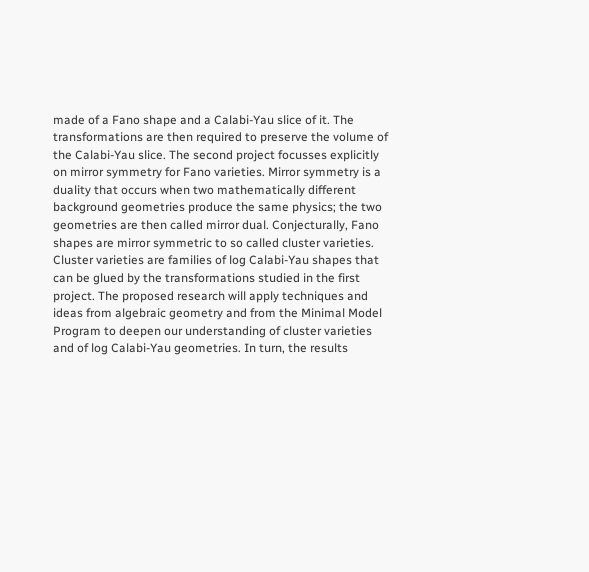made of a Fano shape and a Calabi-Yau slice of it. The transformations are then required to preserve the volume of the Calabi-Yau slice. The second project focusses explicitly on mirror symmetry for Fano varieties. Mirror symmetry is a duality that occurs when two mathematically different background geometries produce the same physics; the two geometries are then called mirror dual. Conjecturally, Fano shapes are mirror symmetric to so called cluster varieties. Cluster varieties are families of log Calabi-Yau shapes that can be glued by the transformations studied in the first project. The proposed research will apply techniques and ideas from algebraic geometry and from the Minimal Model Program to deepen our understanding of cluster varieties and of log Calabi-Yau geometries. In turn, the results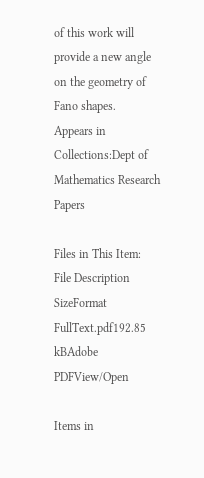of this work will provide a new angle on the geometry of Fano shapes.
Appears in Collections:Dept of Mathematics Research Papers

Files in This Item:
File Description SizeFormat
FullText.pdf192.85 kBAdobe PDFView/Open

Items in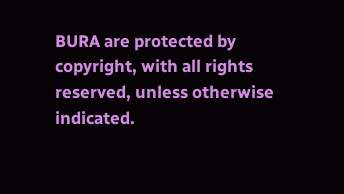BURA are protected by copyright, with all rights reserved, unless otherwise indicated.